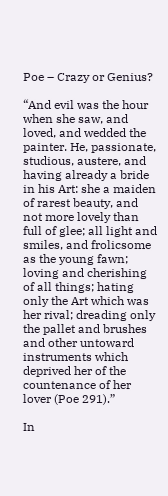Poe – Crazy or Genius?

“And evil was the hour when she saw, and loved, and wedded the painter. He, passionate, studious, austere, and having already a bride in his Art: she a maiden of rarest beauty, and not more lovely than full of glee; all light and smiles, and frolicsome as the young fawn; loving and cherishing of all things; hating only the Art which was her rival; dreading only the pallet and brushes and other untoward instruments which deprived her of the countenance of her lover (Poe 291).”

In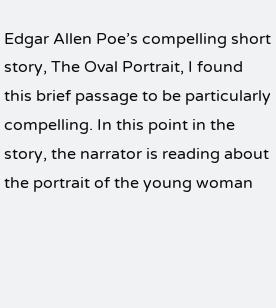Edgar Allen Poe’s compelling short story, The Oval Portrait, I found this brief passage to be particularly compelling. In this point in the story, the narrator is reading about the portrait of the young woman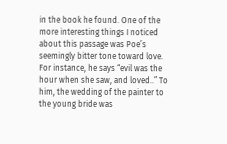in the book he found. One of the more interesting things I noticed about this passage was Poe’s seemingly bitter tone toward love. For instance, he says “evil was the hour when she saw, and loved..” To him, the wedding of the painter to the young bride was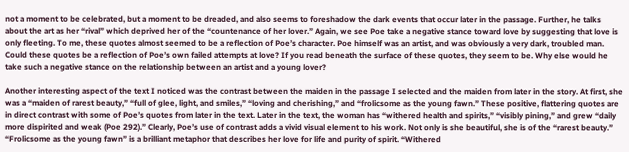not a moment to be celebrated, but a moment to be dreaded, and also seems to foreshadow the dark events that occur later in the passage. Further, he talks about the art as her “rival” which deprived her of the “countenance of her lover.” Again, we see Poe take a negative stance toward love by suggesting that love is only fleeting. To me, these quotes almost seemed to be a reflection of Poe’s character. Poe himself was an artist, and was obviously a very dark, troubled man. Could these quotes be a reflection of Poe’s own failed attempts at love? If you read beneath the surface of these quotes, they seem to be. Why else would he take such a negative stance on the relationship between an artist and a young lover?

Another interesting aspect of the text I noticed was the contrast between the maiden in the passage I selected and the maiden from later in the story. At first, she was a “maiden of rarest beauty,” “full of glee, light, and smiles,” “loving and cherishing,” and “frolicsome as the young fawn.” These positive, flattering quotes are in direct contrast with some of Poe’s quotes from later in the text. Later in the text, the woman has “withered health and spirits,” “visibly pining,” and grew “daily more dispirited and weak (Poe 292).” Clearly, Poe’s use of contrast adds a vivid visual element to his work. Not only is she beautiful, she is of the “rarest beauty.” “Frolicsome as the young fawn” is a brilliant metaphor that describes her love for life and purity of spirit. “Withered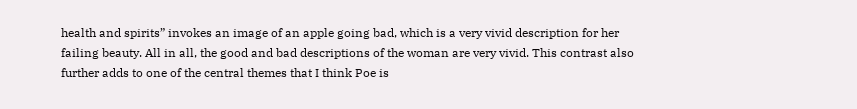health and spirits” invokes an image of an apple going bad, which is a very vivid description for her failing beauty. All in all, the good and bad descriptions of the woman are very vivid. This contrast also further adds to one of the central themes that I think Poe is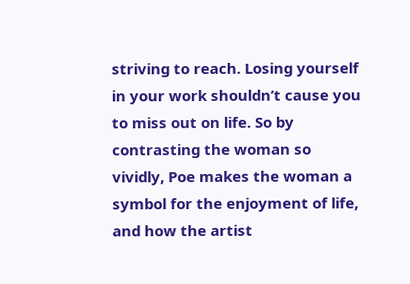striving to reach. Losing yourself in your work shouldn’t cause you to miss out on life. So by contrasting the woman so vividly, Poe makes the woman a symbol for the enjoyment of life, and how the artist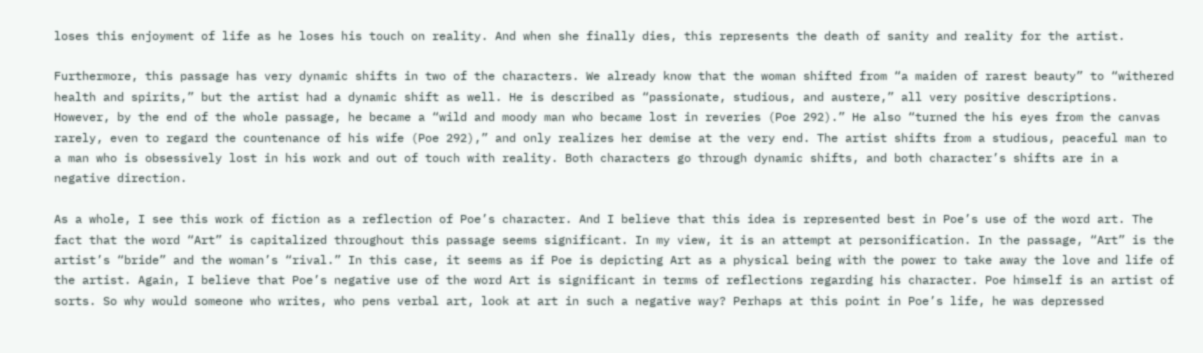loses this enjoyment of life as he loses his touch on reality. And when she finally dies, this represents the death of sanity and reality for the artist.

Furthermore, this passage has very dynamic shifts in two of the characters. We already know that the woman shifted from “a maiden of rarest beauty” to “withered health and spirits,” but the artist had a dynamic shift as well. He is described as “passionate, studious, and austere,” all very positive descriptions. However, by the end of the whole passage, he became a “wild and moody man who became lost in reveries (Poe 292).” He also “turned the his eyes from the canvas rarely, even to regard the countenance of his wife (Poe 292),” and only realizes her demise at the very end. The artist shifts from a studious, peaceful man to a man who is obsessively lost in his work and out of touch with reality. Both characters go through dynamic shifts, and both character’s shifts are in a negative direction.

As a whole, I see this work of fiction as a reflection of Poe’s character. And I believe that this idea is represented best in Poe’s use of the word art. The fact that the word “Art” is capitalized throughout this passage seems significant. In my view, it is an attempt at personification. In the passage, “Art” is the artist’s “bride” and the woman’s “rival.” In this case, it seems as if Poe is depicting Art as a physical being with the power to take away the love and life of the artist. Again, I believe that Poe’s negative use of the word Art is significant in terms of reflections regarding his character. Poe himself is an artist of sorts. So why would someone who writes, who pens verbal art, look at art in such a negative way? Perhaps at this point in Poe’s life, he was depressed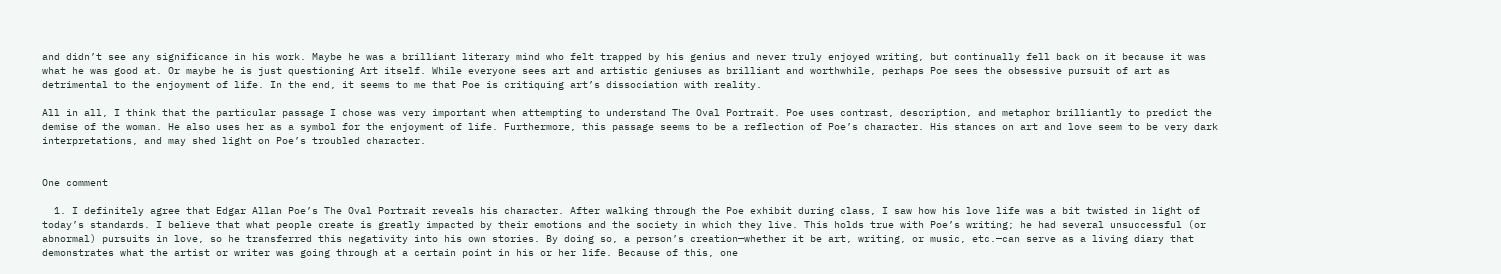and didn’t see any significance in his work. Maybe he was a brilliant literary mind who felt trapped by his genius and never truly enjoyed writing, but continually fell back on it because it was what he was good at. Or maybe he is just questioning Art itself. While everyone sees art and artistic geniuses as brilliant and worthwhile, perhaps Poe sees the obsessive pursuit of art as detrimental to the enjoyment of life. In the end, it seems to me that Poe is critiquing art’s dissociation with reality.

All in all, I think that the particular passage I chose was very important when attempting to understand The Oval Portrait. Poe uses contrast, description, and metaphor brilliantly to predict the demise of the woman. He also uses her as a symbol for the enjoyment of life. Furthermore, this passage seems to be a reflection of Poe’s character. His stances on art and love seem to be very dark interpretations, and may shed light on Poe’s troubled character.


One comment

  1. I definitely agree that Edgar Allan Poe’s The Oval Portrait reveals his character. After walking through the Poe exhibit during class, I saw how his love life was a bit twisted in light of today’s standards. I believe that what people create is greatly impacted by their emotions and the society in which they live. This holds true with Poe’s writing; he had several unsuccessful (or abnormal) pursuits in love, so he transferred this negativity into his own stories. By doing so, a person’s creation—whether it be art, writing, or music, etc.—can serve as a living diary that demonstrates what the artist or writer was going through at a certain point in his or her life. Because of this, one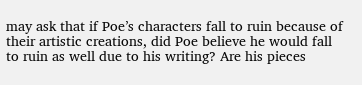may ask that if Poe’s characters fall to ruin because of their artistic creations, did Poe believe he would fall to ruin as well due to his writing? Are his pieces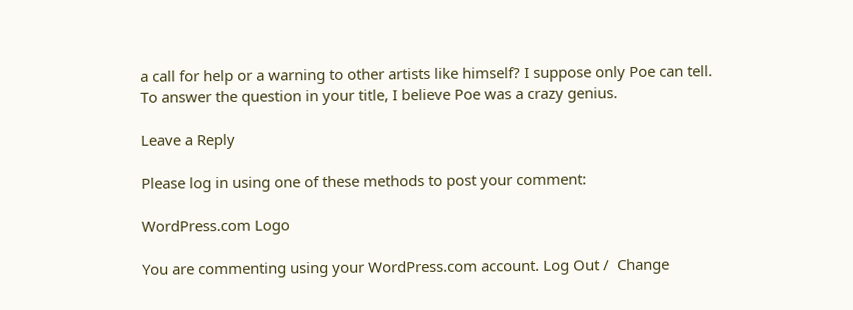a call for help or a warning to other artists like himself? I suppose only Poe can tell. To answer the question in your title, I believe Poe was a crazy genius.

Leave a Reply

Please log in using one of these methods to post your comment:

WordPress.com Logo

You are commenting using your WordPress.com account. Log Out /  Change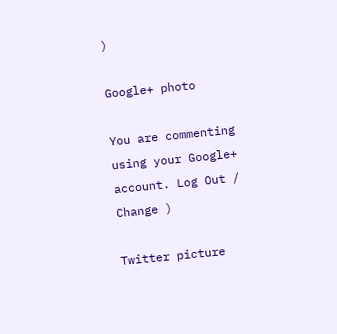)

Google+ photo

You are commenting using your Google+ account. Log Out /  Change )

Twitter picture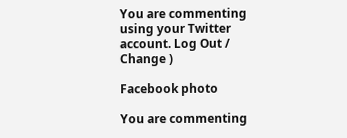You are commenting using your Twitter account. Log Out /  Change )

Facebook photo

You are commenting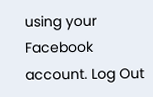using your Facebook account. Log Out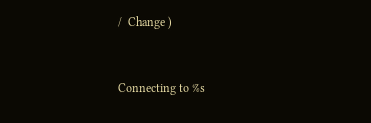/  Change )


Connecting to %s